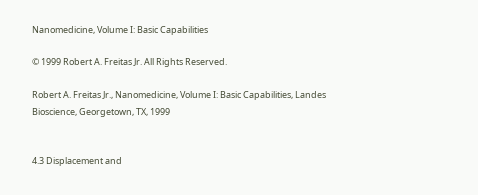Nanomedicine, Volume I: Basic Capabilities

© 1999 Robert A. Freitas Jr. All Rights Reserved.

Robert A. Freitas Jr., Nanomedicine, Volume I: Basic Capabilities, Landes Bioscience, Georgetown, TX, 1999


4.3 Displacement and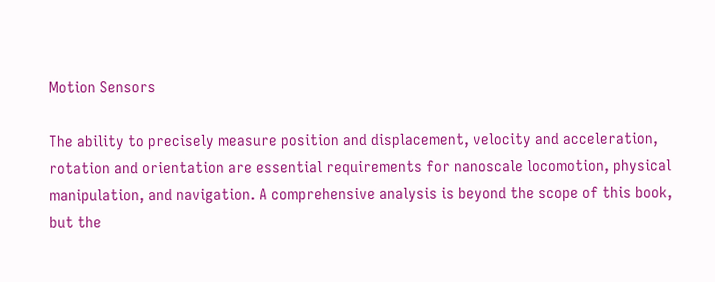Motion Sensors

The ability to precisely measure position and displacement, velocity and acceleration, rotation and orientation are essential requirements for nanoscale locomotion, physical manipulation, and navigation. A comprehensive analysis is beyond the scope of this book, but the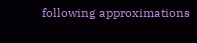following approximations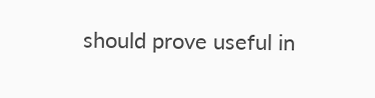should prove useful in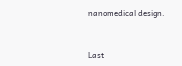nanomedical design.


Last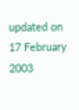updated on 17 February 2003